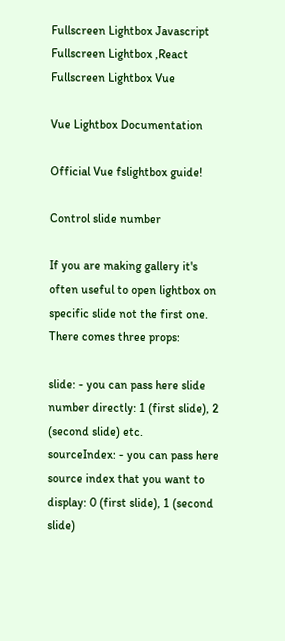Fullscreen Lightbox Javascript Fullscreen Lightbox ,React Fullscreen Lightbox Vue

Vue Lightbox Documentation

Official Vue fslightbox guide!

Control slide number

If you are making gallery it's often useful to open lightbox on specific slide not the first one. There comes three props:

slide: - you can pass here slide number directly: 1 (first slide), 2 (second slide) etc.
sourceIndex: - you can pass here source index that you want to display: 0 (first slide), 1 (second slide)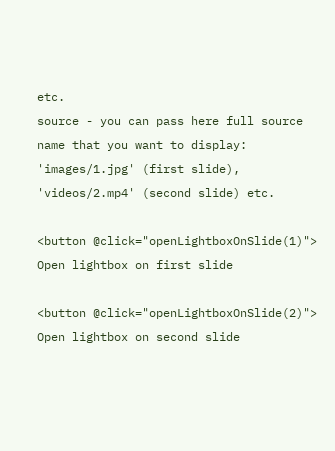etc.
source - you can pass here full source name that you want to display: 'images/1.jpg' (first slide), 'videos/2.mp4' (second slide) etc.

<button @click="openLightboxOnSlide(1)">
Open lightbox on first slide

<button @click="openLightboxOnSlide(2)">
Open lightbox on second slide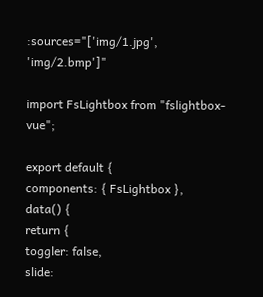:sources="['img/1.jpg', 'img/2.bmp']"

import FsLightbox from "fslightbox-vue";

export default {
components: { FsLightbox },
data() {
return {
toggler: false,
slide: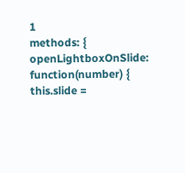1
methods: {
openLightboxOnSlide: function(number) {
this.slide =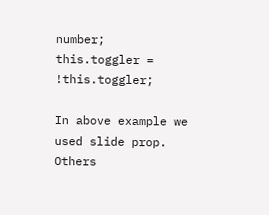number;
this.toggler = !this.toggler;

In above example we used slide prop. Others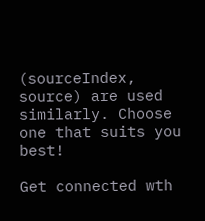(sourceIndex, source) are used similarly. Choose one that suits you best!

Get connected wth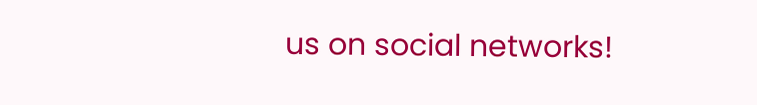us on social networks!